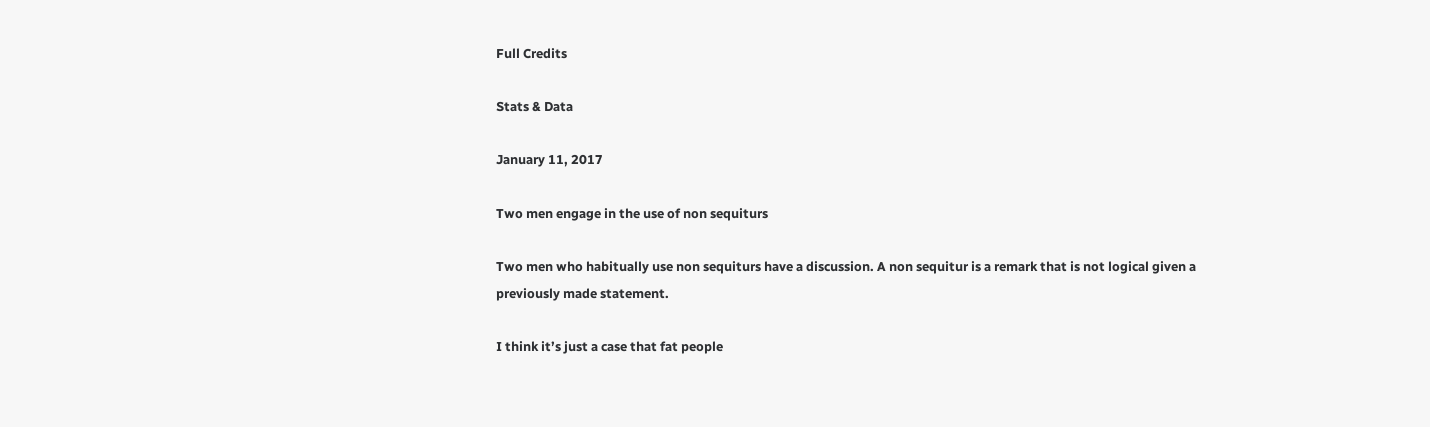Full Credits

Stats & Data

January 11, 2017

Two men engage in the use of non sequiturs

Two men who habitually use non sequiturs have a discussion. A non sequitur is a remark that is not logical given a previously made statement.

I think it’s just a case that fat people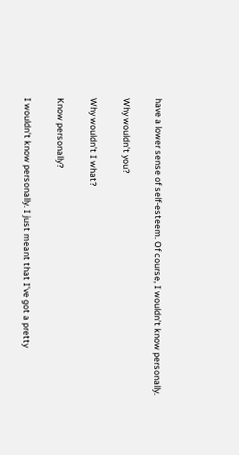have a lower sense of self-esteem. Of course, I wouldn’t know personally.

Why wouldn’t you?

Why wouldn’t I what?

Know personally?

I wouldn’t know personally. I just meant that I’ve got a pretty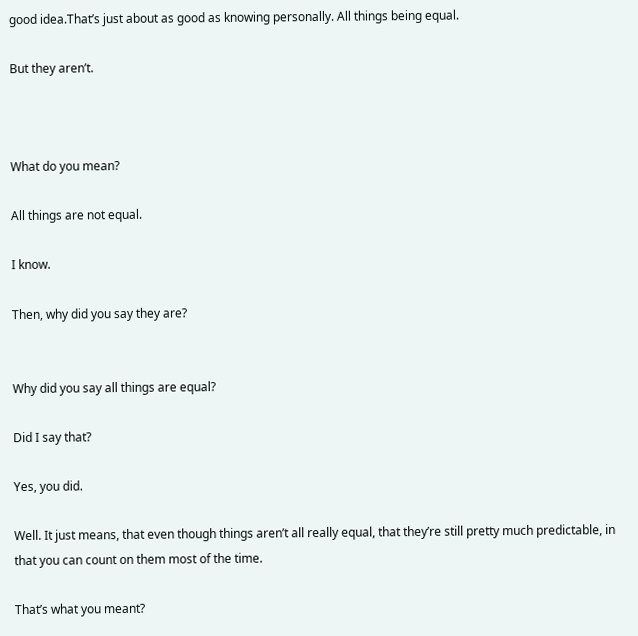good idea.That’s just about as good as knowing personally. All things being equal.

But they aren’t.



What do you mean?

All things are not equal.

I know.

Then, why did you say they are?


Why did you say all things are equal?

Did I say that?

Yes, you did.

Well. It just means, that even though things aren’t all really equal, that they’re still pretty much predictable, in that you can count on them most of the time.

That’s what you meant?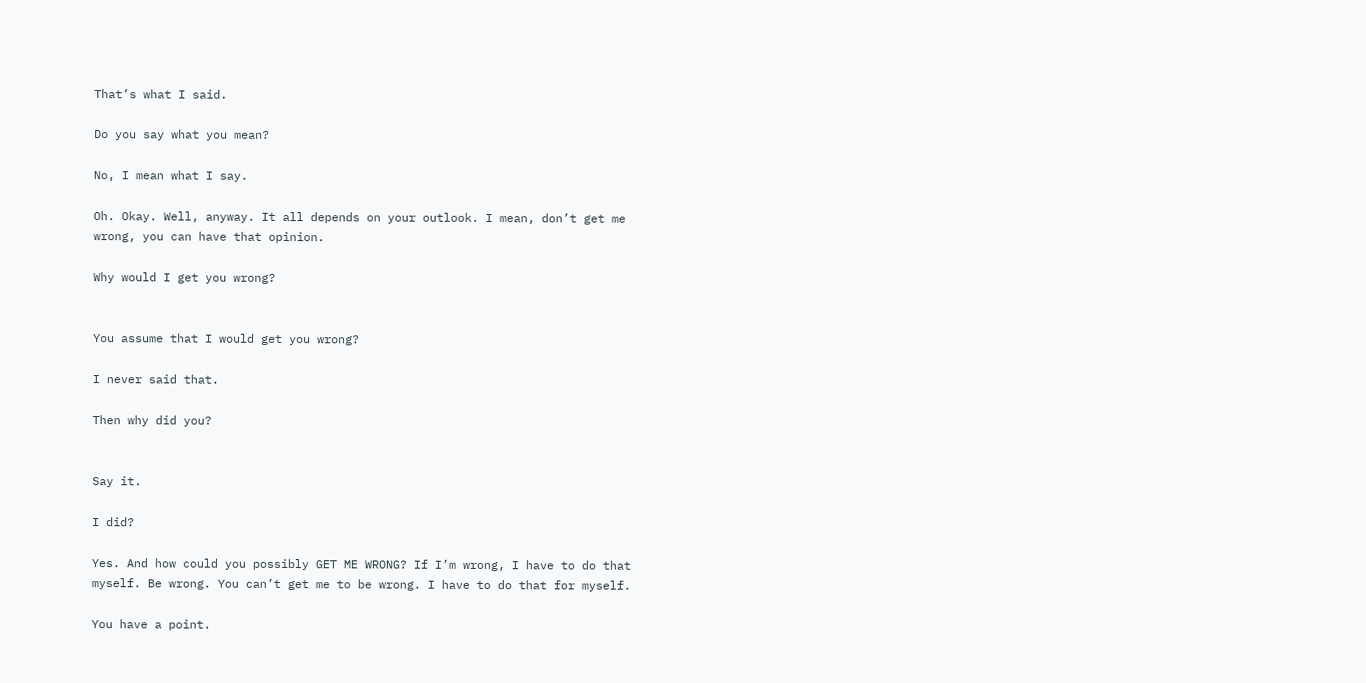That’s what I said.

Do you say what you mean?

No, I mean what I say.

Oh. Okay. Well, anyway. It all depends on your outlook. I mean, don’t get me wrong, you can have that opinion.

Why would I get you wrong?


You assume that I would get you wrong?

I never said that.

Then why did you?


Say it.

I did?

Yes. And how could you possibly GET ME WRONG? If I’m wrong, I have to do that myself. Be wrong. You can’t get me to be wrong. I have to do that for myself.

You have a point.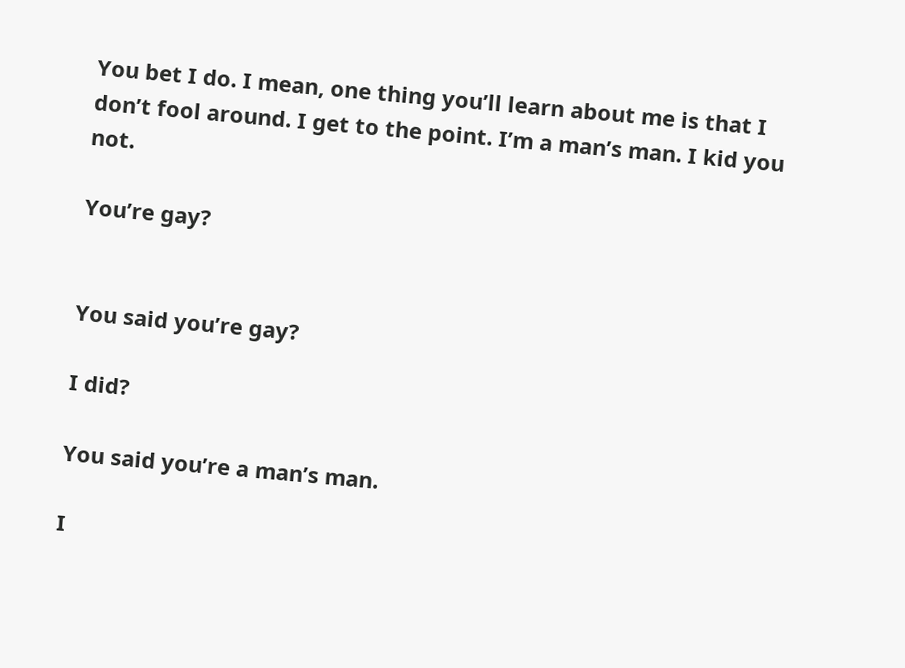You bet I do. I mean, one thing you’ll learn about me is that I don’t fool around. I get to the point. I’m a man’s man. I kid you not.

You’re gay?


You said you’re gay?

I did?

You said you’re a man’s man.

I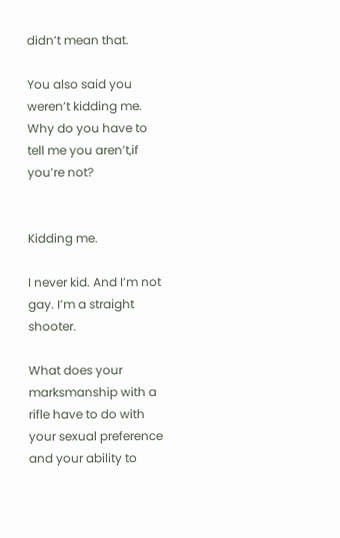didn’t mean that.

You also said you weren’t kidding me. Why do you have to tell me you aren’t,if you’re not?


Kidding me.

I never kid. And I’m not gay. I’m a straight shooter.

What does your marksmanship with a rifle have to do with your sexual preference and your ability to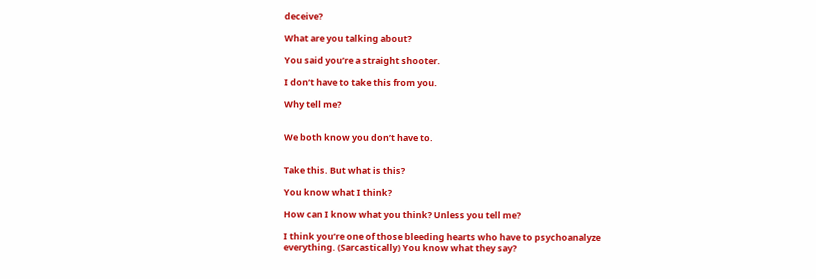deceive?

What are you talking about?

You said you’re a straight shooter.

I don’t have to take this from you.

Why tell me?


We both know you don’t have to.


Take this. But what is this?

You know what I think?

How can I know what you think? Unless you tell me?

I think you’re one of those bleeding hearts who have to psychoanalyze everything. (Sarcastically) You know what they say?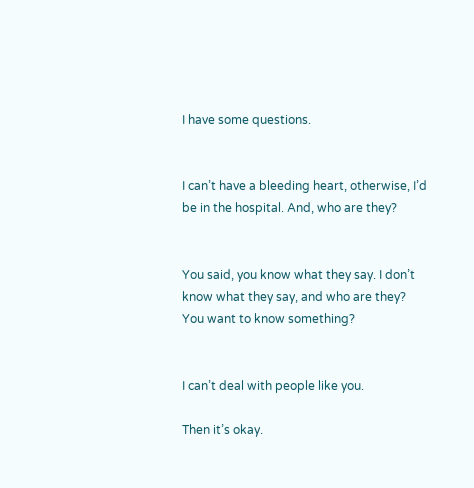I have some questions.


I can’t have a bleeding heart, otherwise, I’d be in the hospital. And, who are they?


You said, you know what they say. I don’t know what they say, and who are they? You want to know something?


I can’t deal with people like you.

Then it’s okay.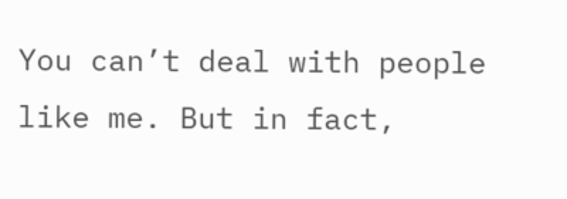You can’t deal with people like me. But in fact,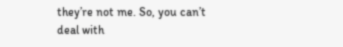they’re not me. So, you can’t deal with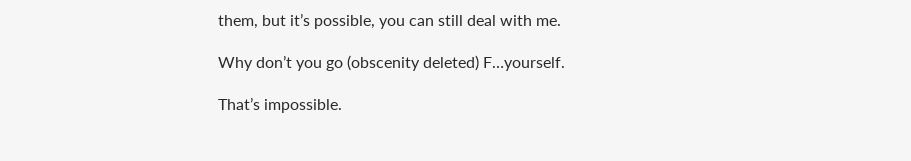them, but it’s possible, you can still deal with me.

Why don’t you go (obscenity deleted) F…yourself.

That’s impossible.